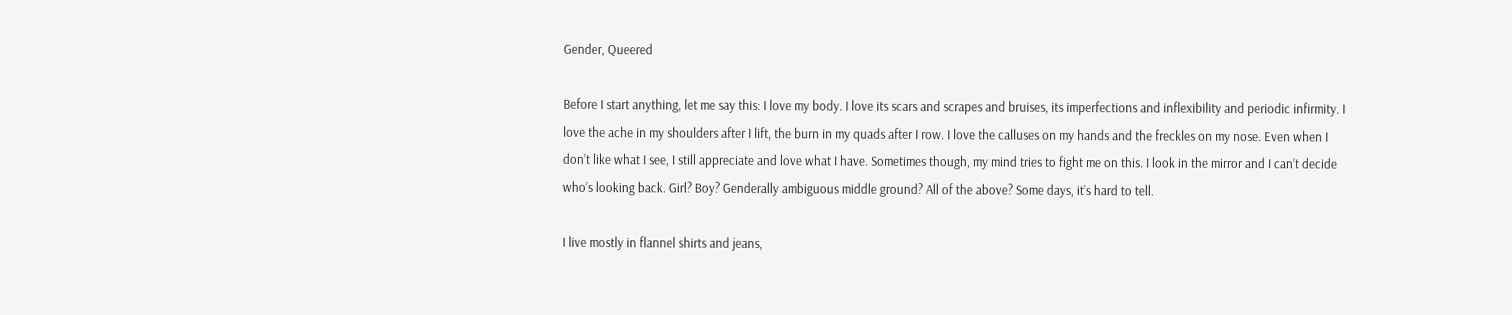Gender, Queered

Before I start anything, let me say this: I love my body. I love its scars and scrapes and bruises, its imperfections and inflexibility and periodic infirmity. I love the ache in my shoulders after I lift, the burn in my quads after I row. I love the calluses on my hands and the freckles on my nose. Even when I don’t like what I see, I still appreciate and love what I have. Sometimes though, my mind tries to fight me on this. I look in the mirror and I can’t decide who’s looking back. Girl? Boy? Genderally ambiguous middle ground? All of the above? Some days, it’s hard to tell.

I live mostly in flannel shirts and jeans,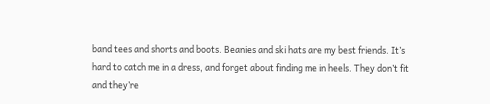band tees and shorts and boots. Beanies and ski hats are my best friends. It’s hard to catch me in a dress, and forget about finding me in heels. They don’t fit and they’re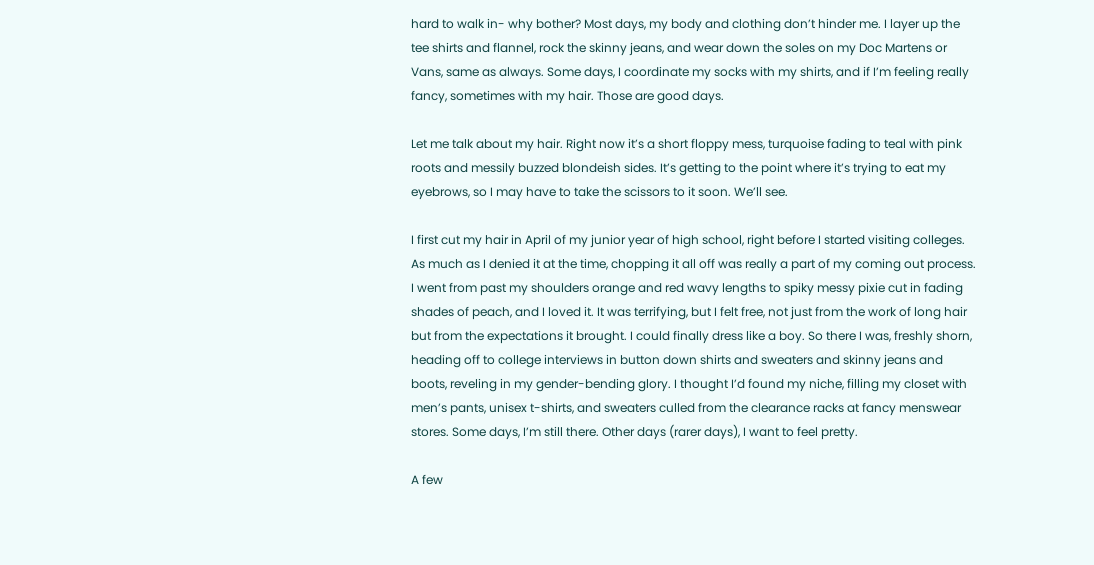hard to walk in- why bother? Most days, my body and clothing don’t hinder me. I layer up the tee shirts and flannel, rock the skinny jeans, and wear down the soles on my Doc Martens or Vans, same as always. Some days, I coordinate my socks with my shirts, and if I’m feeling really fancy, sometimes with my hair. Those are good days.

Let me talk about my hair. Right now it’s a short floppy mess, turquoise fading to teal with pink roots and messily buzzed blondeish sides. It’s getting to the point where it’s trying to eat my eyebrows, so I may have to take the scissors to it soon. We’ll see.

I first cut my hair in April of my junior year of high school, right before I started visiting colleges. As much as I denied it at the time, chopping it all off was really a part of my coming out process. I went from past my shoulders orange and red wavy lengths to spiky messy pixie cut in fading shades of peach, and I loved it. It was terrifying, but I felt free, not just from the work of long hair but from the expectations it brought. I could finally dress like a boy. So there I was, freshly shorn, heading off to college interviews in button down shirts and sweaters and skinny jeans and boots, reveling in my gender-bending glory. I thought I’d found my niche, filling my closet with men’s pants, unisex t-shirts, and sweaters culled from the clearance racks at fancy menswear stores. Some days, I’m still there. Other days (rarer days), I want to feel pretty.

A few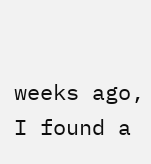weeks ago, I found a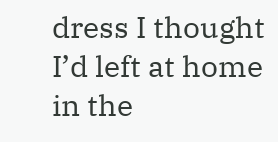dress I thought I’d left at home in the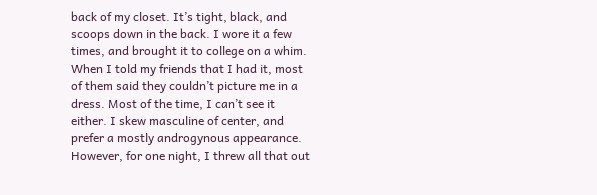back of my closet. It’s tight, black, and scoops down in the back. I wore it a few times, and brought it to college on a whim. When I told my friends that I had it, most of them said they couldn’t picture me in a dress. Most of the time, I can’t see it either. I skew masculine of center, and prefer a mostly androgynous appearance. However, for one night, I threw all that out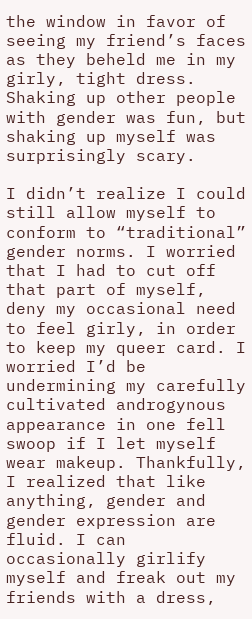the window in favor of seeing my friend’s faces as they beheld me in my girly, tight dress. Shaking up other people with gender was fun, but shaking up myself was surprisingly scary.

I didn’t realize I could still allow myself to conform to “traditional” gender norms. I worried that I had to cut off that part of myself, deny my occasional need to feel girly, in order to keep my queer card. I worried I’d be undermining my carefully cultivated androgynous appearance in one fell swoop if I let myself wear makeup. Thankfully, I realized that like anything, gender and gender expression are fluid. I can occasionally girlify myself and freak out my friends with a dress,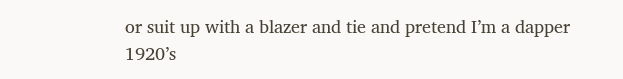or suit up with a blazer and tie and pretend I’m a dapper 1920’s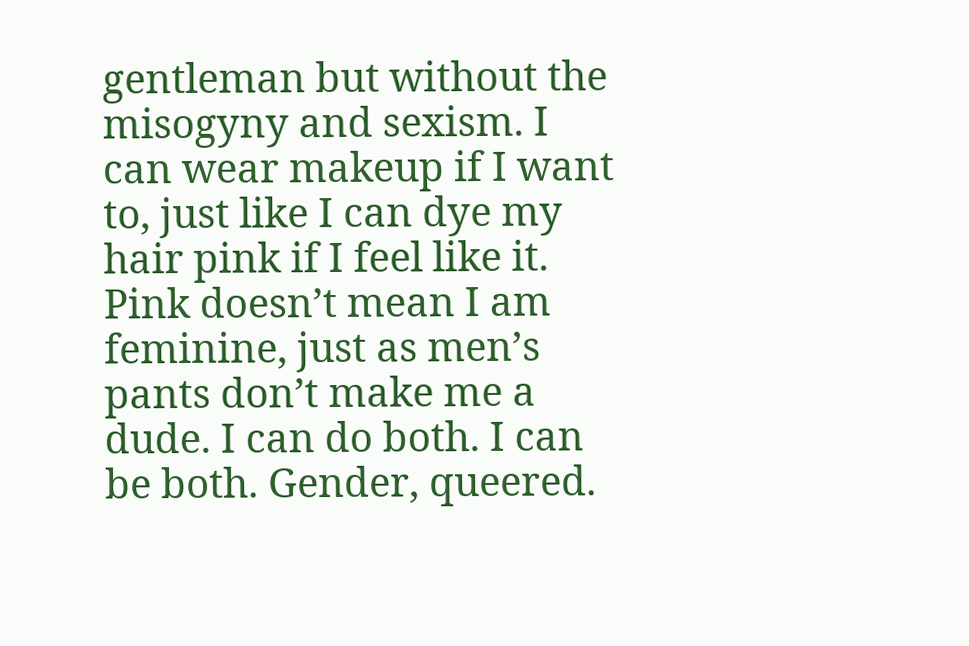gentleman but without the misogyny and sexism. I can wear makeup if I want to, just like I can dye my hair pink if I feel like it. Pink doesn’t mean I am feminine, just as men’s pants don’t make me a dude. I can do both. I can be both. Gender, queered.